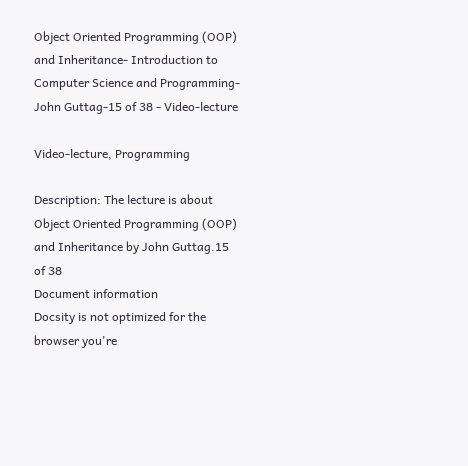Object Oriented Programming (OOP) and Inheritance- Introduction to Computer Science and Programming-John Guttag-15 of 38 - Video-lecture

Video-lecture, Programming

Description: The lecture is about Object Oriented Programming (OOP) and Inheritance by John Guttag.15 of 38
Document information
Docsity is not optimized for the browser you're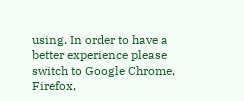using. In order to have a better experience please switch to Google Chrome, Firefox,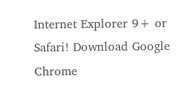Internet Explorer 9+ or Safari! Download Google Chrome